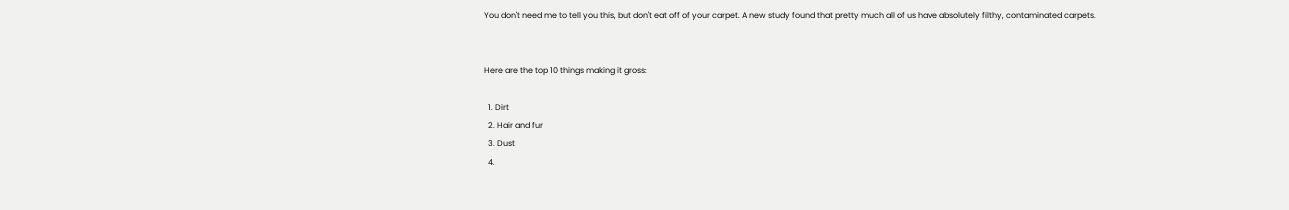You don't need me to tell you this, but don't eat off of your carpet. A new study found that pretty much all of us have absolutely filthy, contaminated carpets.


Here are the top 10 things making it gross:

  1. Dirt
  2. Hair and fur
  3. Dust
  4.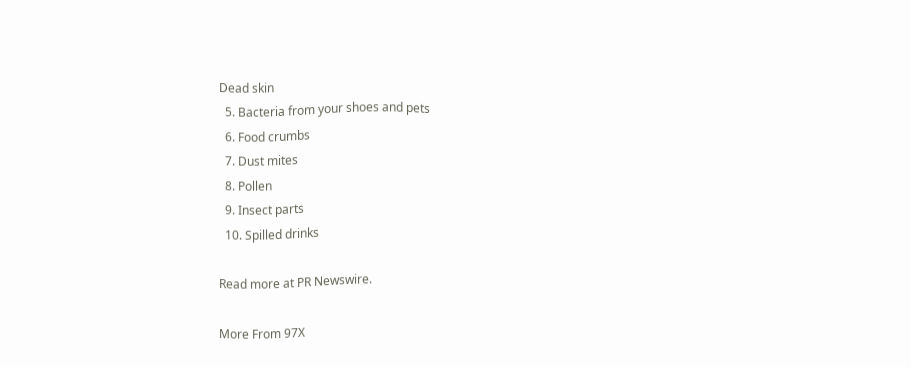Dead skin
  5. Bacteria from your shoes and pets
  6. Food crumbs
  7. Dust mites
  8. Pollen
  9. Insect parts
  10. Spilled drinks

Read more at PR Newswire.

More From 97X